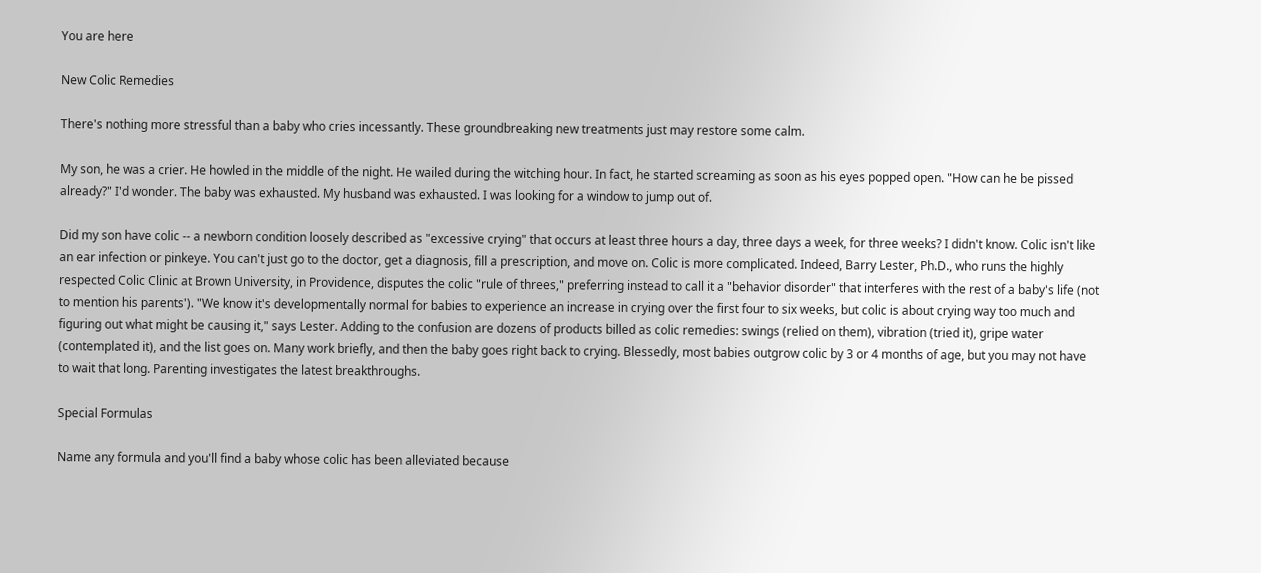You are here

New Colic Remedies

There's nothing more stressful than a baby who cries incessantly. These groundbreaking new treatments just may restore some calm.

My son, he was a crier. He howled in the middle of the night. He wailed during the witching hour. In fact, he started screaming as soon as his eyes popped open. "How can he be pissed already?" I'd wonder. The baby was exhausted. My husband was exhausted. I was looking for a window to jump out of.

Did my son have colic -- a newborn condition loosely described as "excessive crying" that occurs at least three hours a day, three days a week, for three weeks? I didn't know. Colic isn't like an ear infection or pinkeye. You can't just go to the doctor, get a diagnosis, fill a prescription, and move on. Colic is more complicated. Indeed, Barry Lester, Ph.D., who runs the highly respected Colic Clinic at Brown University, in Providence, disputes the colic "rule of threes," preferring instead to call it a "behavior disorder" that interferes with the rest of a baby's life (not to mention his parents'). "We know it's developmentally normal for babies to experience an increase in crying over the first four to six weeks, but colic is about crying way too much and figuring out what might be causing it," says Lester. Adding to the confusion are dozens of products billed as colic remedies: swings (relied on them), vibration (tried it), gripe water (contemplated it), and the list goes on. Many work briefly, and then the baby goes right back to crying. Blessedly, most babies outgrow colic by 3 or 4 months of age, but you may not have to wait that long. Parenting investigates the latest breakthroughs.

Special Formulas

Name any formula and you'll find a baby whose colic has been alleviated because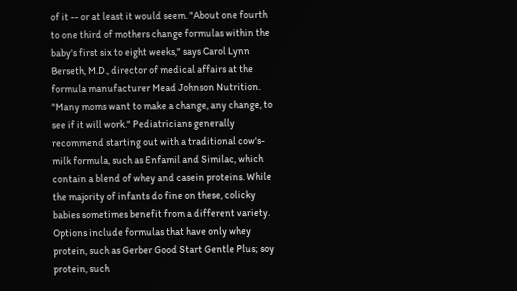of it -- or at least it would seem. "About one fourth to one third of mothers change formulas within the baby's first six to eight weeks," says Carol Lynn Berseth, M.D., director of medical affairs at the formula manufacturer Mead Johnson Nutrition. "Many moms want to make a change, any change, to see if it will work." Pediatricians generally recommend starting out with a traditional cow's-milk formula, such as Enfamil and Similac, which contain a blend of whey and casein proteins. While the majority of infants do fine on these, colicky babies sometimes benefit from a different variety. Options include formulas that have only whey protein, such as Gerber Good Start Gentle Plus; soy protein, such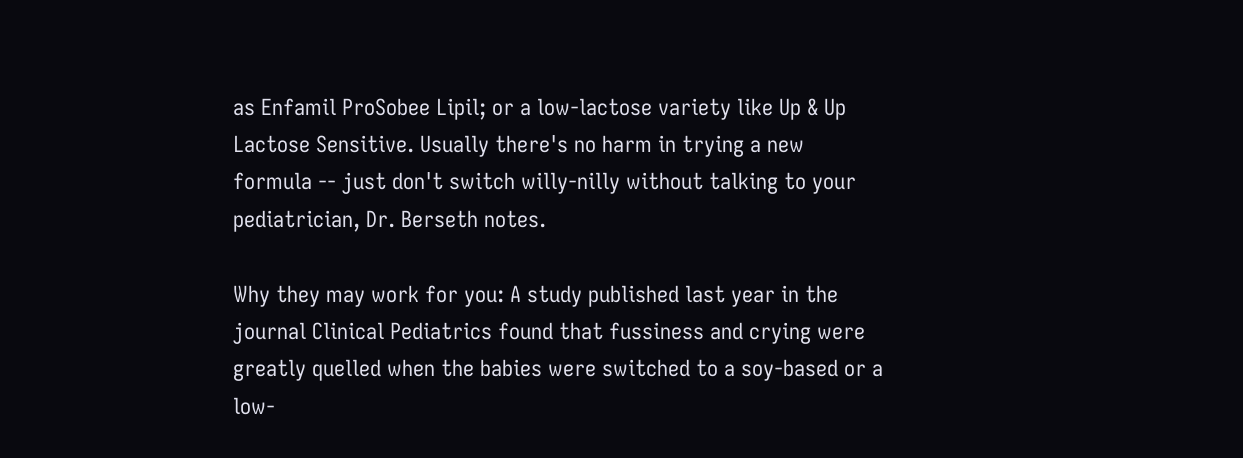as Enfamil ProSobee Lipil; or a low-lactose variety like Up & Up Lactose Sensitive. Usually there's no harm in trying a new formula -- just don't switch willy-nilly without talking to your pediatrician, Dr. Berseth notes.

Why they may work for you: A study published last year in the journal Clinical Pediatrics found that fussiness and crying were greatly quelled when the babies were switched to a soy-based or a low-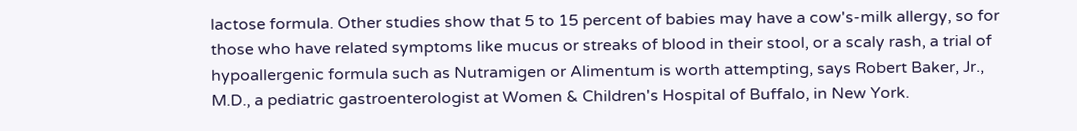lactose formula. Other studies show that 5 to 15 percent of babies may have a cow's-milk allergy, so for those who have related symptoms like mucus or streaks of blood in their stool, or a scaly rash, a trial of hypoallergenic formula such as Nutramigen or Alimentum is worth attempting, says Robert Baker, Jr., M.D., a pediatric gastroenterologist at Women & Children's Hospital of Buffalo, in New York.